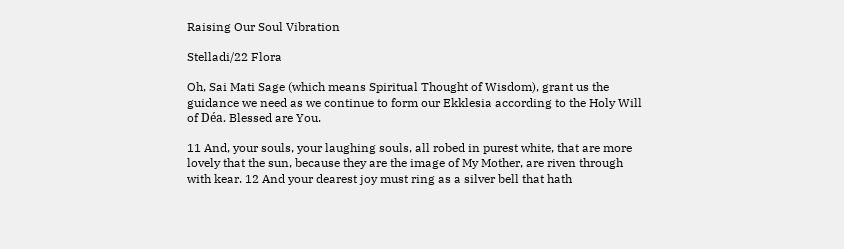Raising Our Soul Vibration

Stelladi/22 Flora

Oh, Sai Mati Sage (which means Spiritual Thought of Wisdom), grant us the guidance we need as we continue to form our Ekklesia according to the Holy Will of Déa. Blessed are You.

11 And, your souls, your laughing souls, all robed in purest white, that are more lovely that the sun, because they are the image of My Mother, are riven through with kear. 12 And your dearest joy must ring as a silver bell that hath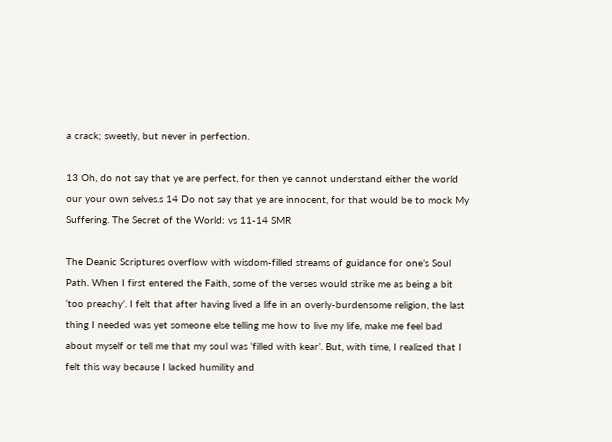a crack; sweetly, but never in perfection.

13 Oh, do not say that ye are perfect, for then ye cannot understand either the world our your own selves.s 14 Do not say that ye are innocent, for that would be to mock My Suffering. The Secret of the World: vs 11-14 SMR

The Deanic Scriptures overflow with wisdom-filled streams of guidance for one’s Soul Path. When I first entered the Faith, some of the verses would strike me as being a bit ‘too preachy’. I felt that after having lived a life in an overly-burdensome religion, the last thing I needed was yet someone else telling me how to live my life, make me feel bad about myself or tell me that my soul was ‘filled with kear’. But, with time, I realized that I felt this way because I lacked humility and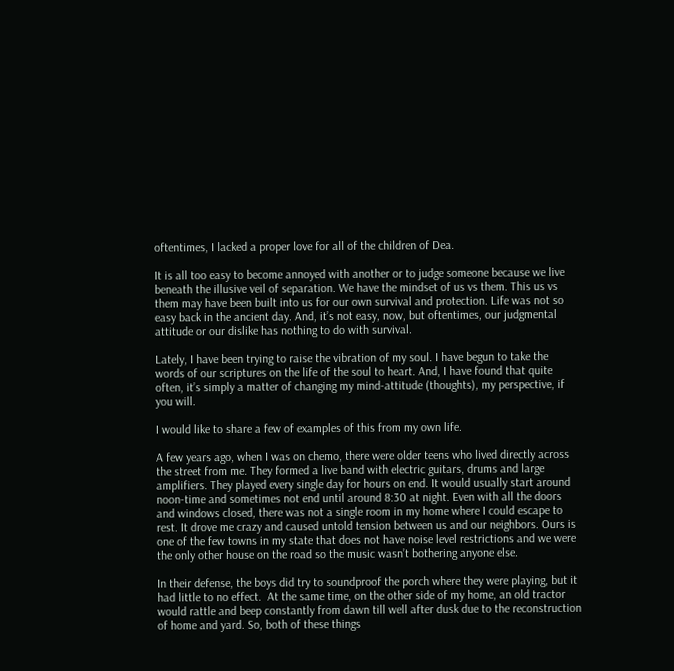oftentimes, I lacked a proper love for all of the children of Dea.

It is all too easy to become annoyed with another or to judge someone because we live beneath the illusive veil of separation. We have the mindset of us vs them. This us vs them may have been built into us for our own survival and protection. Life was not so easy back in the ancient day. And, it’s not easy, now, but oftentimes, our judgmental attitude or our dislike has nothing to do with survival.

Lately, I have been trying to raise the vibration of my soul. I have begun to take the words of our scriptures on the life of the soul to heart. And, I have found that quite often, it’s simply a matter of changing my mind-attitude (thoughts), my perspective, if you will.

I would like to share a few of examples of this from my own life.

A few years ago, when I was on chemo, there were older teens who lived directly across the street from me. They formed a live band with electric guitars, drums and large amplifiers. They played every single day for hours on end. It would usually start around noon-time and sometimes not end until around 8:30 at night. Even with all the doors and windows closed, there was not a single room in my home where I could escape to rest. It drove me crazy and caused untold tension between us and our neighbors. Ours is one of the few towns in my state that does not have noise level restrictions and we were the only other house on the road so the music wasn’t bothering anyone else.

In their defense, the boys did try to soundproof the porch where they were playing, but it had little to no effect.  At the same time, on the other side of my home, an old tractor would rattle and beep constantly from dawn till well after dusk due to the reconstruction of home and yard. So, both of these things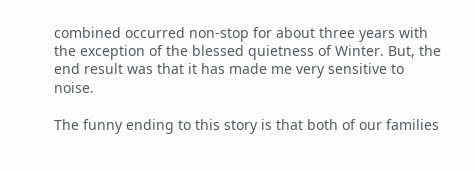combined occurred non-stop for about three years with the exception of the blessed quietness of Winter. But, the end result was that it has made me very sensitive to noise.

The funny ending to this story is that both of our families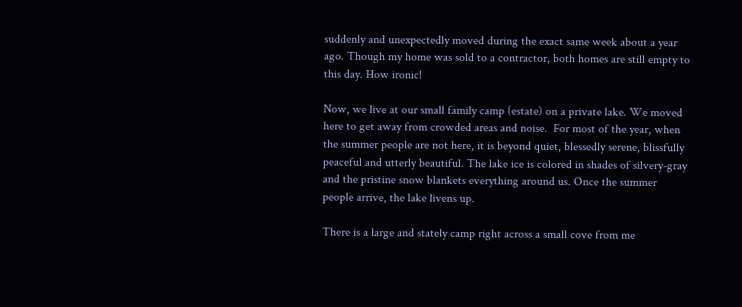suddenly and unexpectedly moved during the exact same week about a year ago. Though my home was sold to a contractor, both homes are still empty to this day. How ironic!

Now, we live at our small family camp (estate) on a private lake. We moved here to get away from crowded areas and noise.  For most of the year, when the summer people are not here, it is beyond quiet, blessedly serene, blissfully peaceful and utterly beautiful. The lake ice is colored in shades of silvery-gray and the pristine snow blankets everything around us. Once the summer people arrive, the lake livens up.

There is a large and stately camp right across a small cove from me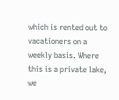which is rented out to vacationers on a weekly basis. Where this is a private lake, we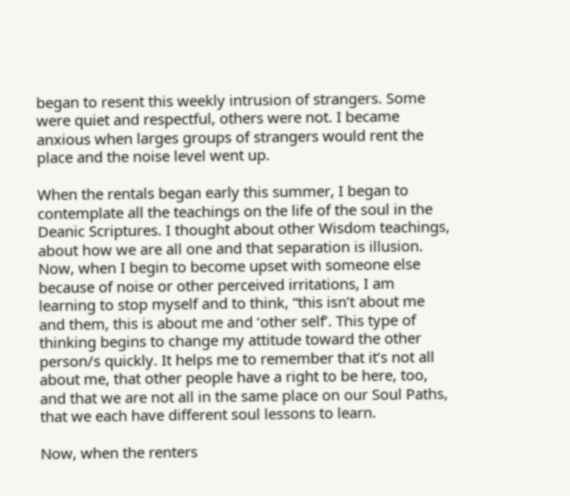began to resent this weekly intrusion of strangers. Some were quiet and respectful, others were not. I became anxious when larges groups of strangers would rent the place and the noise level went up.

When the rentals began early this summer, I began to contemplate all the teachings on the life of the soul in the Deanic Scriptures. I thought about other Wisdom teachings, about how we are all one and that separation is illusion. Now, when I begin to become upset with someone else because of noise or other perceived irritations, I am learning to stop myself and to think, “this isn’t about me and them, this is about me and ‘other self’. This type of thinking begins to change my attitude toward the other person/s quickly. It helps me to remember that it’s not all about me, that other people have a right to be here, too, and that we are not all in the same place on our Soul Paths, that we each have different soul lessons to learn.

Now, when the renters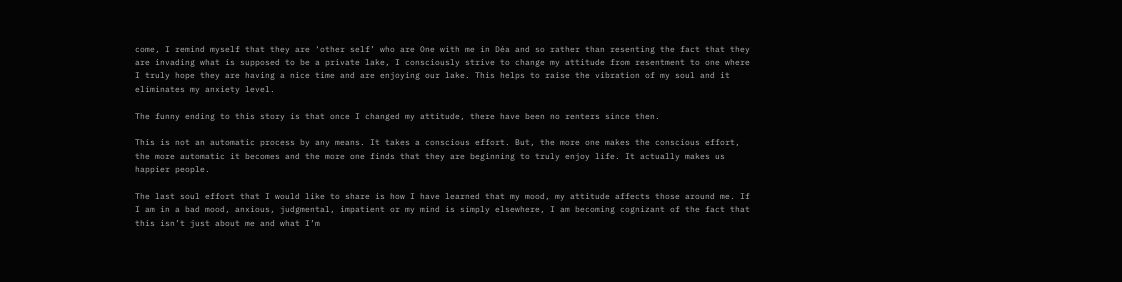come, I remind myself that they are ‘other self’ who are One with me in Déa and so rather than resenting the fact that they are invading what is supposed to be a private lake, I consciously strive to change my attitude from resentment to one where I truly hope they are having a nice time and are enjoying our lake. This helps to raise the vibration of my soul and it eliminates my anxiety level.

The funny ending to this story is that once I changed my attitude, there have been no renters since then.

This is not an automatic process by any means. It takes a conscious effort. But, the more one makes the conscious effort, the more automatic it becomes and the more one finds that they are beginning to truly enjoy life. It actually makes us happier people.

The last soul effort that I would like to share is how I have learned that my mood, my attitude affects those around me. If I am in a bad mood, anxious, judgmental, impatient or my mind is simply elsewhere, I am becoming cognizant of the fact that this isn’t just about me and what I’m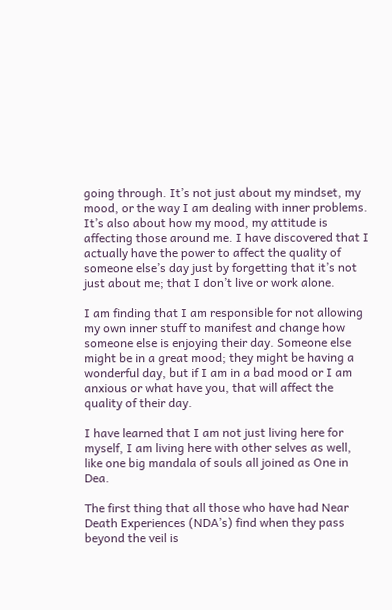going through. It’s not just about my mindset, my mood, or the way I am dealing with inner problems. It’s also about how my mood, my attitude is affecting those around me. I have discovered that I actually have the power to affect the quality of someone else’s day just by forgetting that it’s not just about me; that I don’t live or work alone.

I am finding that I am responsible for not allowing my own inner stuff to manifest and change how someone else is enjoying their day. Someone else might be in a great mood; they might be having a wonderful day, but if I am in a bad mood or I am anxious or what have you, that will affect the quality of their day.

I have learned that I am not just living here for myself, I am living here with other selves as well, like one big mandala of souls all joined as One in Dea.

The first thing that all those who have had Near Death Experiences (NDA’s) find when they pass beyond the veil is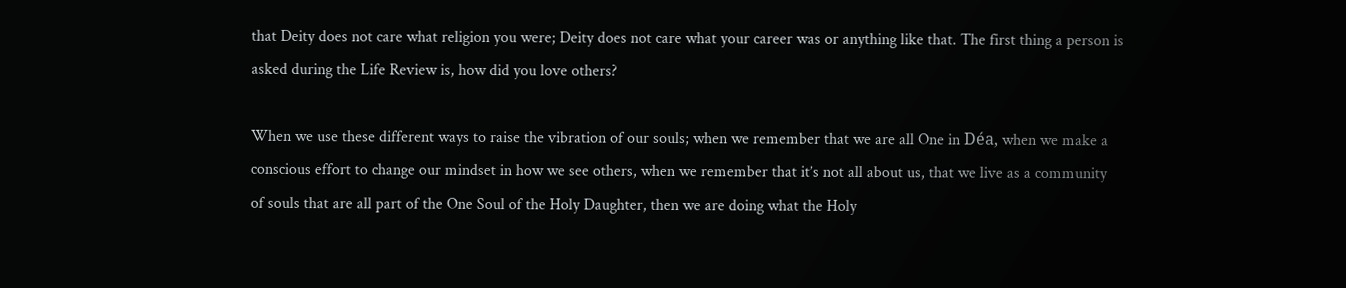that Deity does not care what religion you were; Deity does not care what your career was or anything like that. The first thing a person is asked during the Life Review is, how did you love others?

When we use these different ways to raise the vibration of our souls; when we remember that we are all One in Déa, when we make a conscious effort to change our mindset in how we see others, when we remember that it’s not all about us, that we live as a community of souls that are all part of the One Soul of the Holy Daughter, then we are doing what the Holy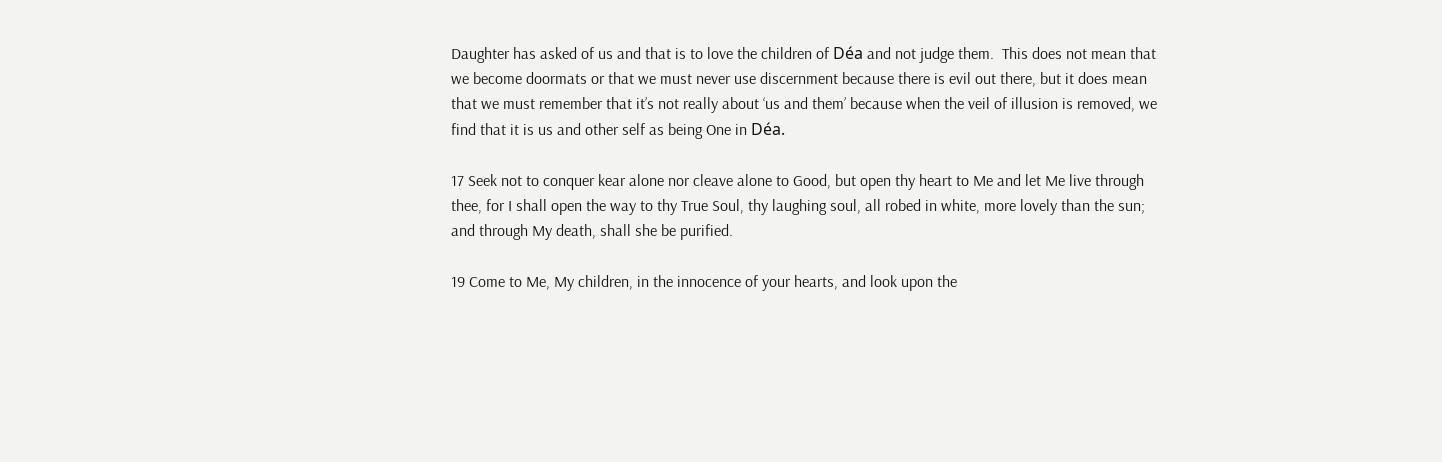Daughter has asked of us and that is to love the children of Déa and not judge them.  This does not mean that we become doormats or that we must never use discernment because there is evil out there, but it does mean that we must remember that it’s not really about ‘us and them’ because when the veil of illusion is removed, we find that it is us and other self as being One in Déa.

17 Seek not to conquer kear alone nor cleave alone to Good, but open thy heart to Me and let Me live through thee, for I shall open the way to thy True Soul, thy laughing soul, all robed in white, more lovely than the sun; and through My death, shall she be purified.

19 Come to Me, My children, in the innocence of your hearts, and look upon the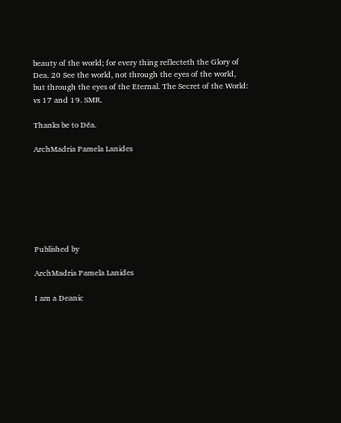beauty of the world; for every thing reflecteth the Glory of Dea. 20 See the world, not through the eyes of the world, but through the eyes of the Eternal. The Secret of the World: vs 17 and 19. SMR.

Thanks be to Déa.

ArchMadria Pamela Lanides







Published by

ArchMadria Pamela Lanides

I am a Deanic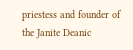priestess and founder of the Janite Deanic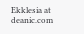Ekklesia at deanic.com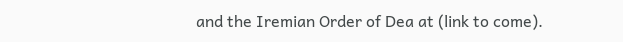and the Iremian Order of Dea at (link to come).